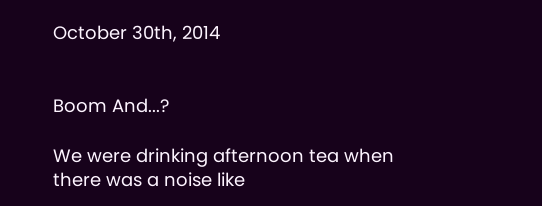October 30th, 2014


Boom And...?

We were drinking afternoon tea when there was a noise like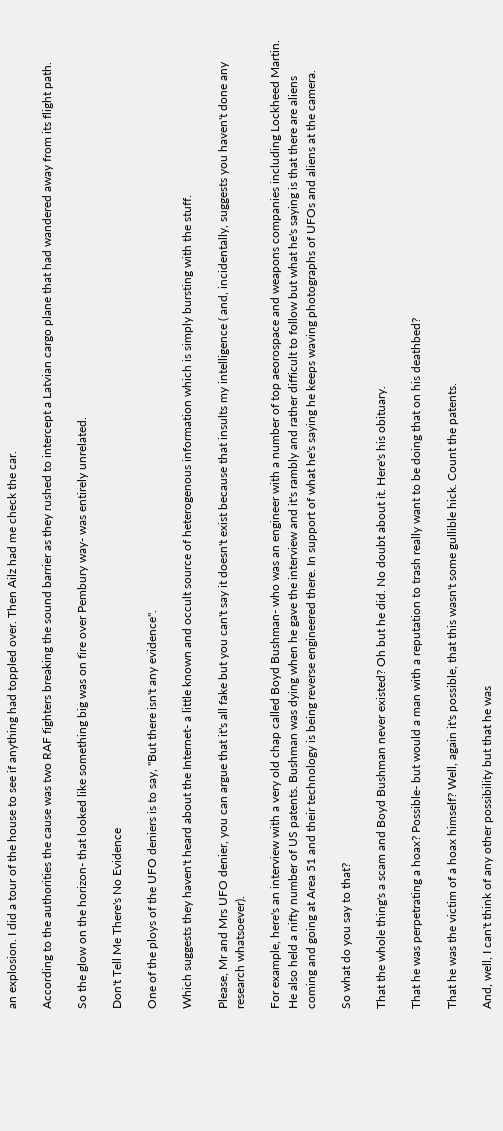an explosion. I did a tour of the house to see if anything had toppled over. Then Ailz had me check the car.

According to the authorities the cause was two RAF fighters breaking the sound barrier as they rushed to intercept a Latvian cargo plane that had wandered away from its flight path.

So the glow on the horizon- that looked like something big was on fire over Pembury way- was entirely unrelated.

Don't Tell Me There's No Evidence

One of the ploys of the UFO deniers is to say, "But there isn't any evidence".

Which suggests they haven't heard about the Internet- a little known and occult source of heterogenous information which is simply bursting with the stuff.

Please, Mr and Mrs UFO denier, you can argue that it's all fake but you can't say it doesn't exist because that insults my intelligence ( and, incidentally, suggests you haven't done any research whatsoever).

For example, here's an interview with a very old chap called Boyd Bushman- who was an engineer with a number of top aeorospace and weapons companies including Lockheed Martin. He also held a nifty number of US patents. Bushman was dying when he gave the interview and it's rambly and rather difficult to follow but what he's saying is that there are aliens coming and going at Area 51 and their technology is being reverse engineered there. In support of what he's saying he keeps waving photographs of UFOs and aliens at the camera.

So what do you say to that?

That the whole thing's a scam and Boyd Bushman never existed? Oh but he did. No doubt about it. Here's his obituary.

That he was perpetrating a hoax? Possible- but would a man with a reputation to trash really want to be doing that on his deathbed?

That he was the victim of a hoax himself? Well, again it's possible, that this wasn't some gullible hick. Count the patents.

And, well, I can't think of any other possibility but that he was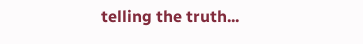telling the truth...